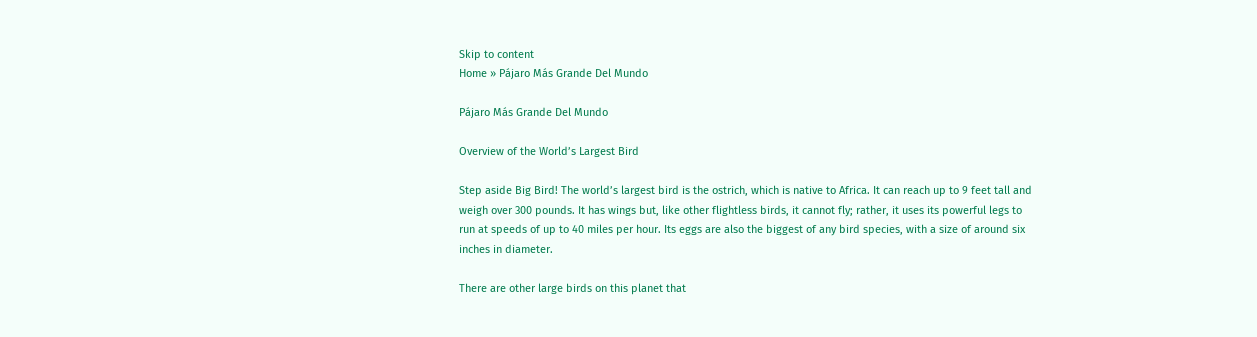Skip to content
Home » Pájaro Más Grande Del Mundo

Pájaro Más Grande Del Mundo

Overview of the World’s Largest Bird

Step aside Big Bird! The world’s largest bird is the ostrich, which is native to Africa. It can reach up to 9 feet tall and weigh over 300 pounds. It has wings but, like other flightless birds, it cannot fly; rather, it uses its powerful legs to run at speeds of up to 40 miles per hour. Its eggs are also the biggest of any bird species, with a size of around six inches in diameter.

There are other large birds on this planet that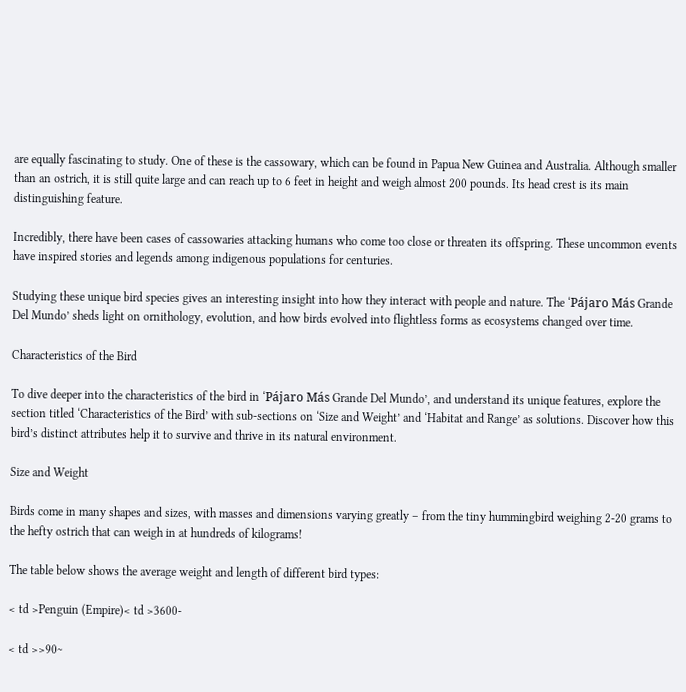are equally fascinating to study. One of these is the cassowary, which can be found in Papua New Guinea and Australia. Although smaller than an ostrich, it is still quite large and can reach up to 6 feet in height and weigh almost 200 pounds. Its head crest is its main distinguishing feature.

Incredibly, there have been cases of cassowaries attacking humans who come too close or threaten its offspring. These uncommon events have inspired stories and legends among indigenous populations for centuries.

Studying these unique bird species gives an interesting insight into how they interact with people and nature. The ‘Pájaro Más Grande Del Mundo’ sheds light on ornithology, evolution, and how birds evolved into flightless forms as ecosystems changed over time.

Characteristics of the Bird

To dive deeper into the characteristics of the bird in ‘Pájaro Más Grande Del Mundo’, and understand its unique features, explore the section titled ‘Characteristics of the Bird’ with sub-sections on ‘Size and Weight’ and ‘Habitat and Range’ as solutions. Discover how this bird’s distinct attributes help it to survive and thrive in its natural environment.

Size and Weight

Birds come in many shapes and sizes, with masses and dimensions varying greatly – from the tiny hummingbird weighing 2-20 grams to the hefty ostrich that can weigh in at hundreds of kilograms!

The table below shows the average weight and length of different bird types:

< td >Penguin (Empire)< td >3600-

< td >>90~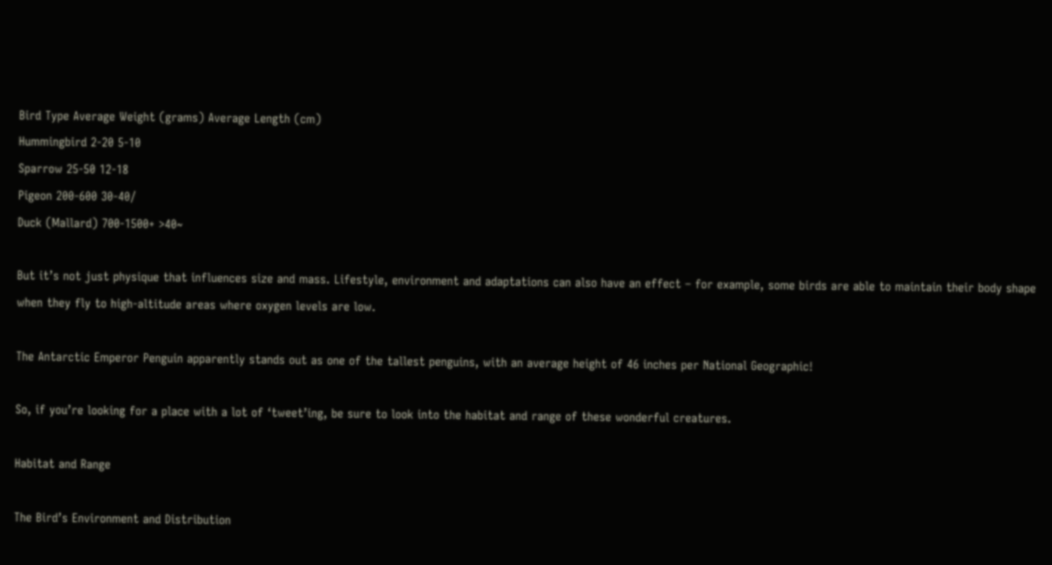Bird Type Average Weight (grams) Average Length (cm)
Hummingbird 2-20 5-10
Sparrow 25-50 12-18
Pigeon 200-600 30-40/
Duck (Mallard) 700-1500+ >40~

But it’s not just physique that influences size and mass. Lifestyle, environment and adaptations can also have an effect – for example, some birds are able to maintain their body shape when they fly to high-altitude areas where oxygen levels are low.

The Antarctic Emperor Penguin apparently stands out as one of the tallest penguins, with an average height of 46 inches per National Geographic!

So, if you’re looking for a place with a lot of ‘tweet’ing, be sure to look into the habitat and range of these wonderful creatures.

Habitat and Range

The Bird’s Environment and Distribution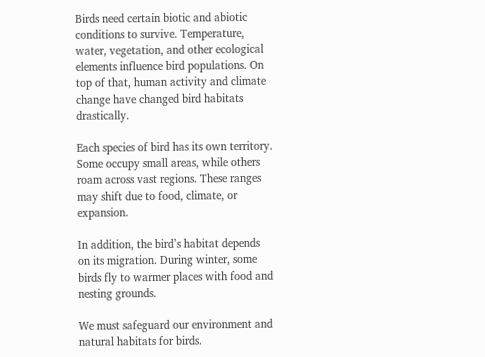Birds need certain biotic and abiotic conditions to survive. Temperature, water, vegetation, and other ecological elements influence bird populations. On top of that, human activity and climate change have changed bird habitats drastically.

Each species of bird has its own territory. Some occupy small areas, while others roam across vast regions. These ranges may shift due to food, climate, or expansion.

In addition, the bird’s habitat depends on its migration. During winter, some birds fly to warmer places with food and nesting grounds.

We must safeguard our environment and natural habitats for birds.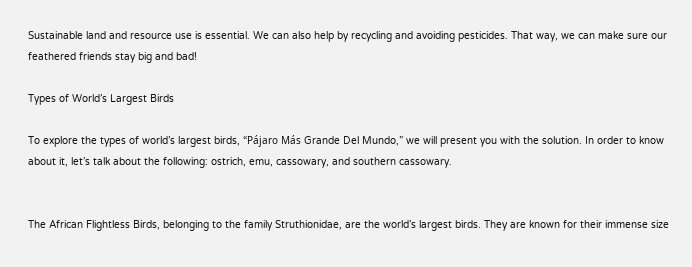Sustainable land and resource use is essential. We can also help by recycling and avoiding pesticides. That way, we can make sure our feathered friends stay big and bad!

Types of World’s Largest Birds

To explore the types of world’s largest birds, “Pájaro Más Grande Del Mundo,” we will present you with the solution. In order to know about it, let’s talk about the following: ostrich, emu, cassowary, and southern cassowary.


The African Flightless Birds, belonging to the family Struthionidae, are the world’s largest birds. They are known for their immense size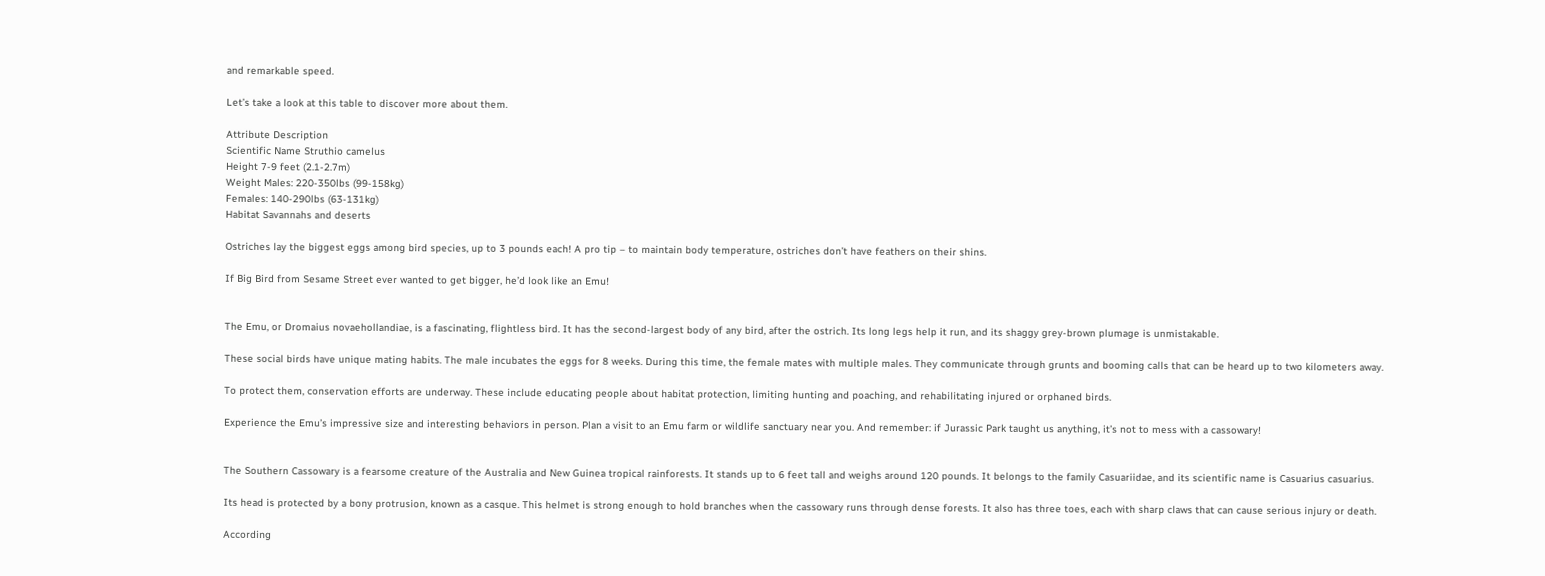and remarkable speed.

Let’s take a look at this table to discover more about them.

Attribute Description
Scientific Name Struthio camelus
Height 7-9 feet (2.1-2.7m)
Weight Males: 220-350lbs (99-158kg)
Females: 140-290lbs (63-131kg)
Habitat Savannahs and deserts

Ostriches lay the biggest eggs among bird species, up to 3 pounds each! A pro tip – to maintain body temperature, ostriches don’t have feathers on their shins.

If Big Bird from Sesame Street ever wanted to get bigger, he’d look like an Emu!


The Emu, or Dromaius novaehollandiae, is a fascinating, flightless bird. It has the second-largest body of any bird, after the ostrich. Its long legs help it run, and its shaggy grey-brown plumage is unmistakable.

These social birds have unique mating habits. The male incubates the eggs for 8 weeks. During this time, the female mates with multiple males. They communicate through grunts and booming calls that can be heard up to two kilometers away.

To protect them, conservation efforts are underway. These include educating people about habitat protection, limiting hunting and poaching, and rehabilitating injured or orphaned birds.

Experience the Emu’s impressive size and interesting behaviors in person. Plan a visit to an Emu farm or wildlife sanctuary near you. And remember: if Jurassic Park taught us anything, it’s not to mess with a cassowary!


The Southern Cassowary is a fearsome creature of the Australia and New Guinea tropical rainforests. It stands up to 6 feet tall and weighs around 120 pounds. It belongs to the family Casuariidae, and its scientific name is Casuarius casuarius.

Its head is protected by a bony protrusion, known as a casque. This helmet is strong enough to hold branches when the cassowary runs through dense forests. It also has three toes, each with sharp claws that can cause serious injury or death.

According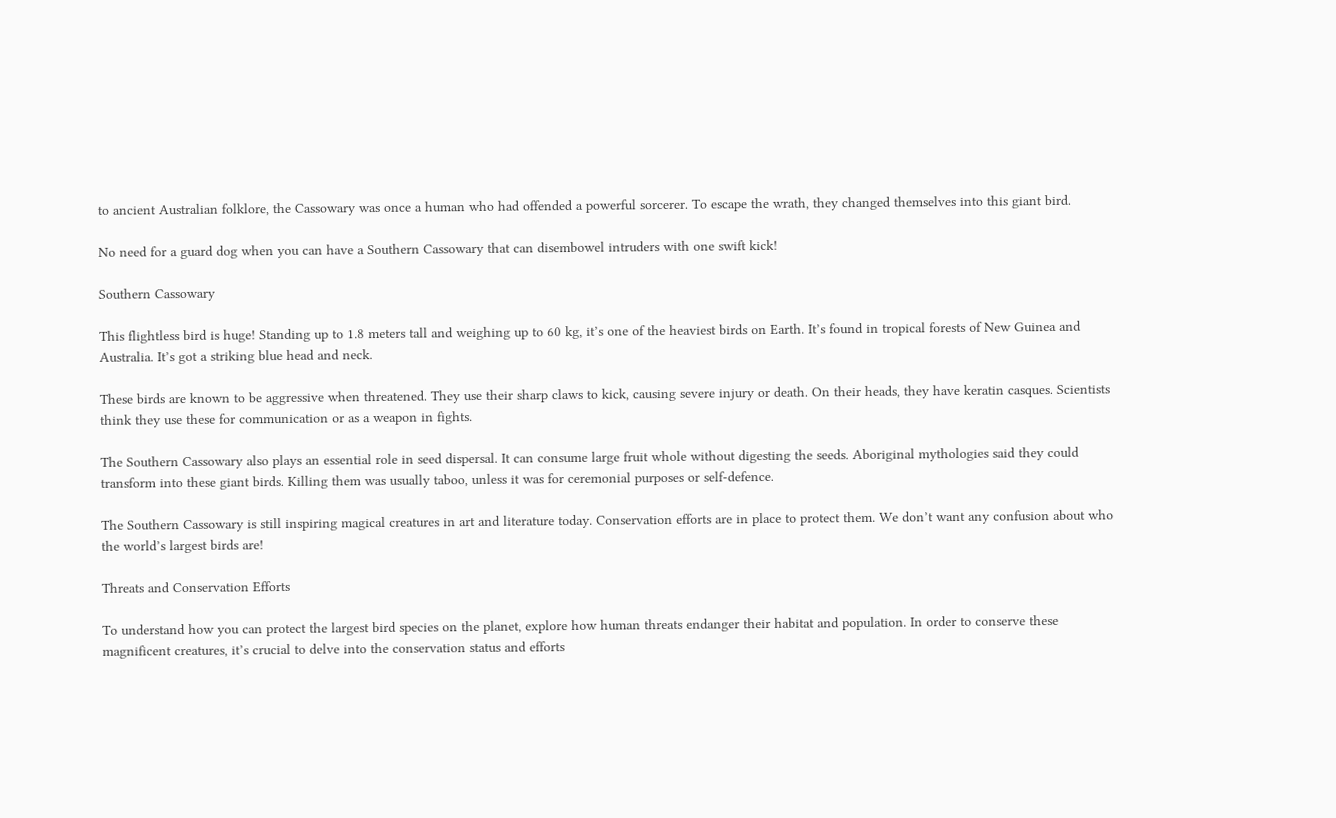to ancient Australian folklore, the Cassowary was once a human who had offended a powerful sorcerer. To escape the wrath, they changed themselves into this giant bird.

No need for a guard dog when you can have a Southern Cassowary that can disembowel intruders with one swift kick!

Southern Cassowary

This flightless bird is huge! Standing up to 1.8 meters tall and weighing up to 60 kg, it’s one of the heaviest birds on Earth. It’s found in tropical forests of New Guinea and Australia. It’s got a striking blue head and neck.

These birds are known to be aggressive when threatened. They use their sharp claws to kick, causing severe injury or death. On their heads, they have keratin casques. Scientists think they use these for communication or as a weapon in fights.

The Southern Cassowary also plays an essential role in seed dispersal. It can consume large fruit whole without digesting the seeds. Aboriginal mythologies said they could transform into these giant birds. Killing them was usually taboo, unless it was for ceremonial purposes or self-defence.

The Southern Cassowary is still inspiring magical creatures in art and literature today. Conservation efforts are in place to protect them. We don’t want any confusion about who the world’s largest birds are!

Threats and Conservation Efforts

To understand how you can protect the largest bird species on the planet, explore how human threats endanger their habitat and population. In order to conserve these magnificent creatures, it’s crucial to delve into the conservation status and efforts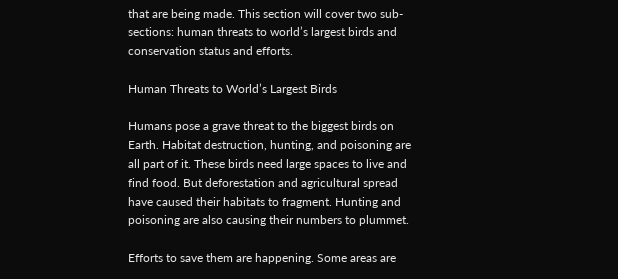that are being made. This section will cover two sub-sections: human threats to world’s largest birds and conservation status and efforts.

Human Threats to World’s Largest Birds

Humans pose a grave threat to the biggest birds on Earth. Habitat destruction, hunting, and poisoning are all part of it. These birds need large spaces to live and find food. But deforestation and agricultural spread have caused their habitats to fragment. Hunting and poisoning are also causing their numbers to plummet.

Efforts to save them are happening. Some areas are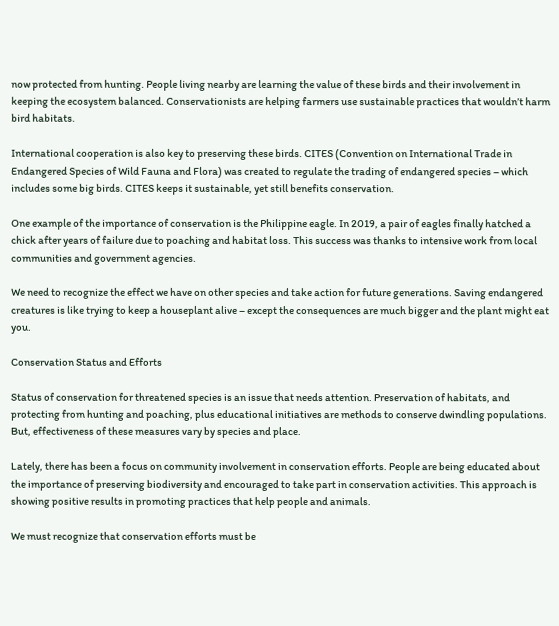now protected from hunting. People living nearby are learning the value of these birds and their involvement in keeping the ecosystem balanced. Conservationists are helping farmers use sustainable practices that wouldn’t harm bird habitats.

International cooperation is also key to preserving these birds. CITES (Convention on International Trade in Endangered Species of Wild Fauna and Flora) was created to regulate the trading of endangered species – which includes some big birds. CITES keeps it sustainable, yet still benefits conservation.

One example of the importance of conservation is the Philippine eagle. In 2019, a pair of eagles finally hatched a chick after years of failure due to poaching and habitat loss. This success was thanks to intensive work from local communities and government agencies.

We need to recognize the effect we have on other species and take action for future generations. Saving endangered creatures is like trying to keep a houseplant alive – except the consequences are much bigger and the plant might eat you.

Conservation Status and Efforts

Status of conservation for threatened species is an issue that needs attention. Preservation of habitats, and protecting from hunting and poaching, plus educational initiatives are methods to conserve dwindling populations. But, effectiveness of these measures vary by species and place.

Lately, there has been a focus on community involvement in conservation efforts. People are being educated about the importance of preserving biodiversity and encouraged to take part in conservation activities. This approach is showing positive results in promoting practices that help people and animals.

We must recognize that conservation efforts must be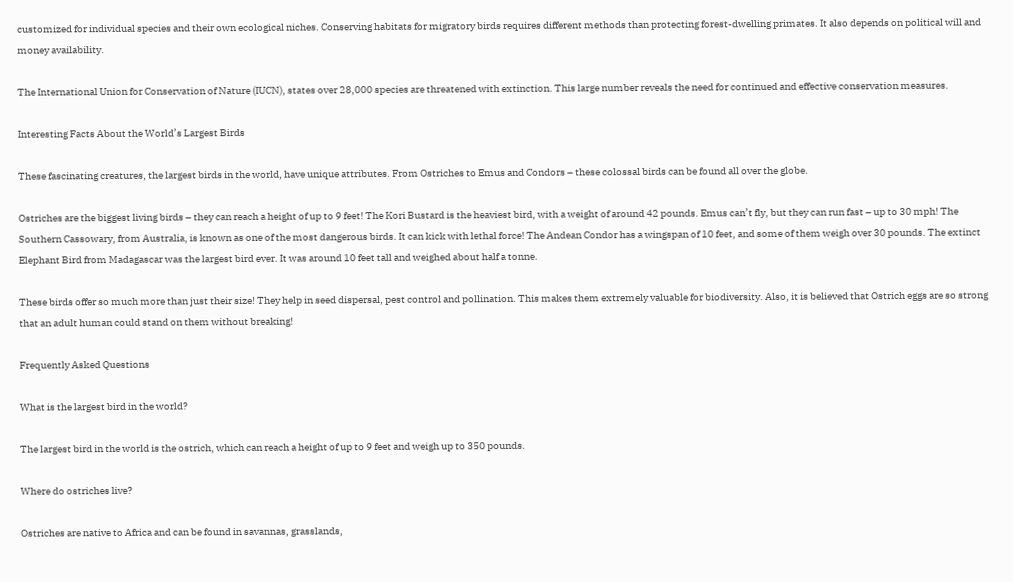customized for individual species and their own ecological niches. Conserving habitats for migratory birds requires different methods than protecting forest-dwelling primates. It also depends on political will and money availability.

The International Union for Conservation of Nature (IUCN), states over 28,000 species are threatened with extinction. This large number reveals the need for continued and effective conservation measures.

Interesting Facts About the World’s Largest Birds

These fascinating creatures, the largest birds in the world, have unique attributes. From Ostriches to Emus and Condors – these colossal birds can be found all over the globe.

Ostriches are the biggest living birds – they can reach a height of up to 9 feet! The Kori Bustard is the heaviest bird, with a weight of around 42 pounds. Emus can’t fly, but they can run fast – up to 30 mph! The Southern Cassowary, from Australia, is known as one of the most dangerous birds. It can kick with lethal force! The Andean Condor has a wingspan of 10 feet, and some of them weigh over 30 pounds. The extinct Elephant Bird from Madagascar was the largest bird ever. It was around 10 feet tall and weighed about half a tonne.

These birds offer so much more than just their size! They help in seed dispersal, pest control and pollination. This makes them extremely valuable for biodiversity. Also, it is believed that Ostrich eggs are so strong that an adult human could stand on them without breaking!

Frequently Asked Questions

What is the largest bird in the world?

The largest bird in the world is the ostrich, which can reach a height of up to 9 feet and weigh up to 350 pounds.

Where do ostriches live?

Ostriches are native to Africa and can be found in savannas, grasslands,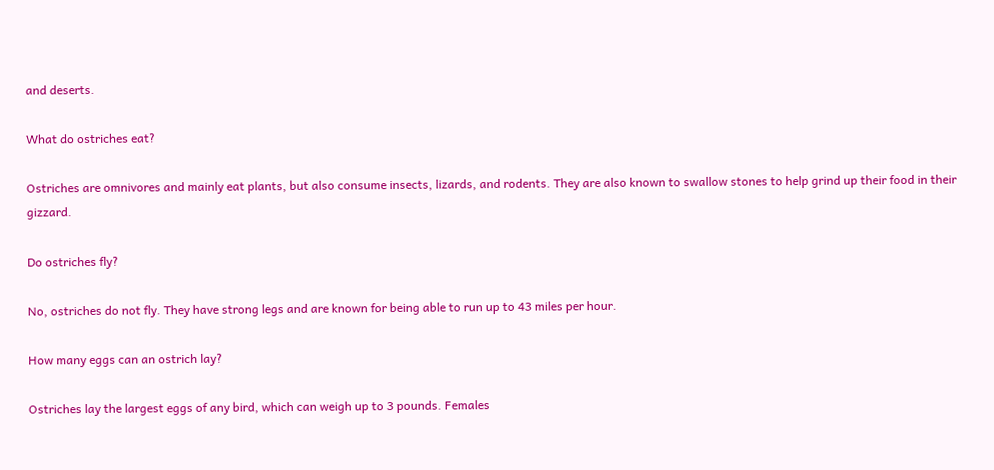and deserts.

What do ostriches eat?

Ostriches are omnivores and mainly eat plants, but also consume insects, lizards, and rodents. They are also known to swallow stones to help grind up their food in their gizzard.

Do ostriches fly?

No, ostriches do not fly. They have strong legs and are known for being able to run up to 43 miles per hour.

How many eggs can an ostrich lay?

Ostriches lay the largest eggs of any bird, which can weigh up to 3 pounds. Females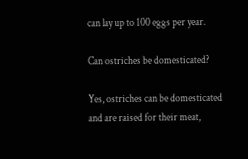can lay up to 100 eggs per year.

Can ostriches be domesticated?

Yes, ostriches can be domesticated and are raised for their meat,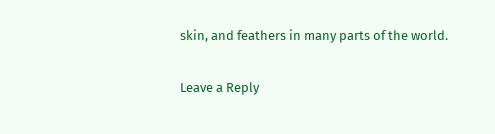skin, and feathers in many parts of the world.

Leave a Reply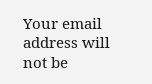Your email address will not be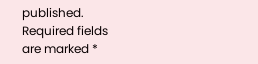published. Required fields are marked *